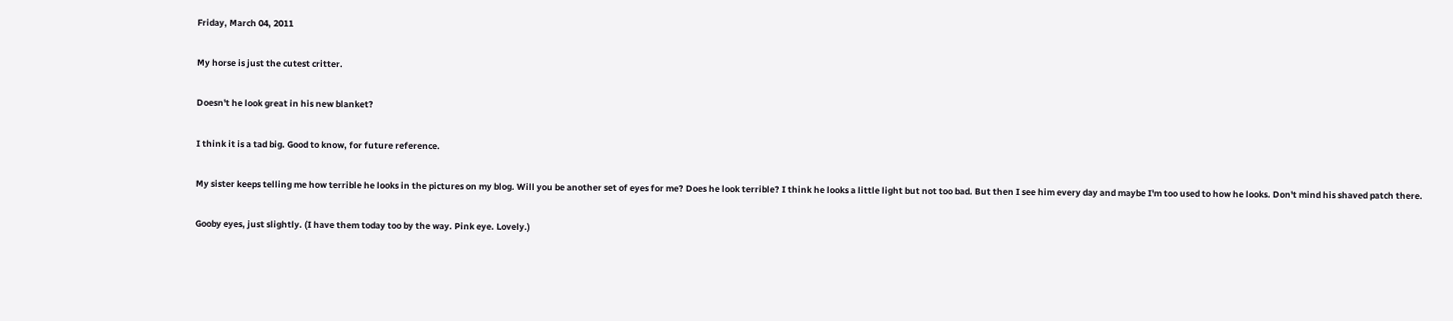Friday, March 04, 2011

My horse is just the cutest critter.

Doesn't he look great in his new blanket?

I think it is a tad big. Good to know, for future reference.

My sister keeps telling me how terrible he looks in the pictures on my blog. Will you be another set of eyes for me? Does he look terrible? I think he looks a little light but not too bad. But then I see him every day and maybe I'm too used to how he looks. Don't mind his shaved patch there.

Gooby eyes, just slightly. (I have them today too by the way. Pink eye. Lovely.)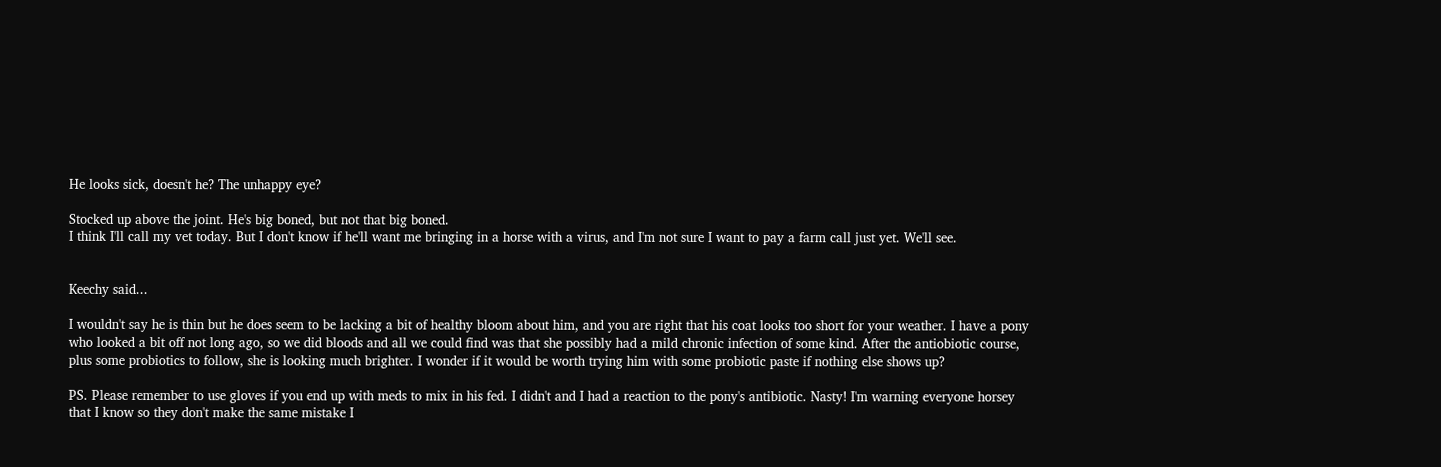He looks sick, doesn't he? The unhappy eye?

Stocked up above the joint. He's big boned, but not that big boned.
I think I'll call my vet today. But I don't know if he'll want me bringing in a horse with a virus, and I'm not sure I want to pay a farm call just yet. We'll see.


Keechy said...

I wouldn't say he is thin but he does seem to be lacking a bit of healthy bloom about him, and you are right that his coat looks too short for your weather. I have a pony who looked a bit off not long ago, so we did bloods and all we could find was that she possibly had a mild chronic infection of some kind. After the antiobiotic course, plus some probiotics to follow, she is looking much brighter. I wonder if it would be worth trying him with some probiotic paste if nothing else shows up?

PS. Please remember to use gloves if you end up with meds to mix in his fed. I didn't and I had a reaction to the pony's antibiotic. Nasty! I'm warning everyone horsey that I know so they don't make the same mistake I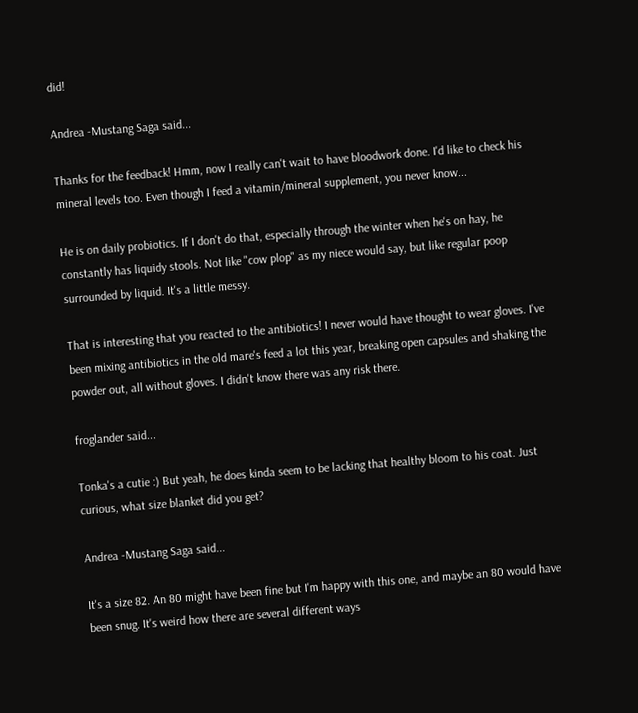did!

Andrea -Mustang Saga said...

Thanks for the feedback! Hmm, now I really can't wait to have bloodwork done. I'd like to check his mineral levels too. Even though I feed a vitamin/mineral supplement, you never know...

He is on daily probiotics. If I don't do that, especially through the winter when he's on hay, he constantly has liquidy stools. Not like "cow plop" as my niece would say, but like regular poop surrounded by liquid. It's a little messy.

That is interesting that you reacted to the antibiotics! I never would have thought to wear gloves. I've been mixing antibiotics in the old mare's feed a lot this year, breaking open capsules and shaking the powder out, all without gloves. I didn't know there was any risk there.

froglander said...

Tonka's a cutie :) But yeah, he does kinda seem to be lacking that healthy bloom to his coat. Just curious, what size blanket did you get?

Andrea -Mustang Saga said...

It's a size 82. An 80 might have been fine but I'm happy with this one, and maybe an 80 would have been snug. It's weird how there are several different ways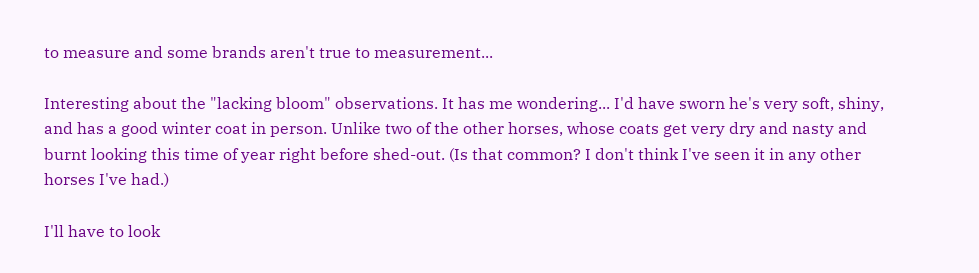to measure and some brands aren't true to measurement...

Interesting about the "lacking bloom" observations. It has me wondering... I'd have sworn he's very soft, shiny, and has a good winter coat in person. Unlike two of the other horses, whose coats get very dry and nasty and burnt looking this time of year right before shed-out. (Is that common? I don't think I've seen it in any other horses I've had.)

I'll have to look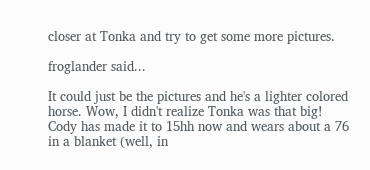closer at Tonka and try to get some more pictures.

froglander said...

It could just be the pictures and he's a lighter colored horse. Wow, I didn't realize Tonka was that big! Cody has made it to 15hh now and wears about a 76 in a blanket (well, in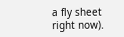a fly sheet right now).